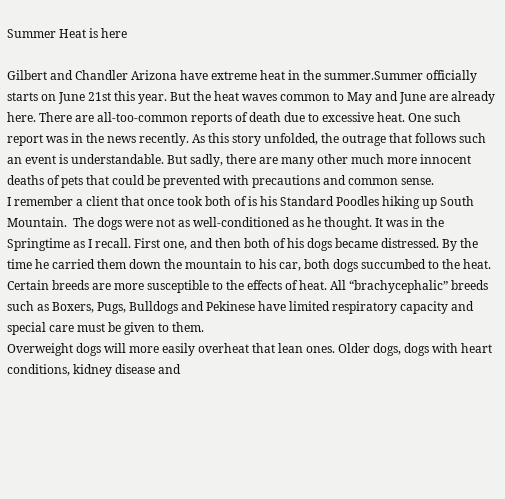Summer Heat is here

Gilbert and Chandler Arizona have extreme heat in the summer.Summer officially starts on June 21st this year. But the heat waves common to May and June are already here. There are all-too-common reports of death due to excessive heat. One such report was in the news recently. As this story unfolded, the outrage that follows such an event is understandable. But sadly, there are many other much more innocent deaths of pets that could be prevented with precautions and common sense.
I remember a client that once took both of is his Standard Poodles hiking up South Mountain.  The dogs were not as well-conditioned as he thought. It was in the Springtime as I recall. First one, and then both of his dogs became distressed. By the time he carried them down the mountain to his car, both dogs succumbed to the heat.
Certain breeds are more susceptible to the effects of heat. All “brachycephalic” breeds such as Boxers, Pugs, Bulldogs and Pekinese have limited respiratory capacity and special care must be given to them.
Overweight dogs will more easily overheat that lean ones. Older dogs, dogs with heart conditions, kidney disease and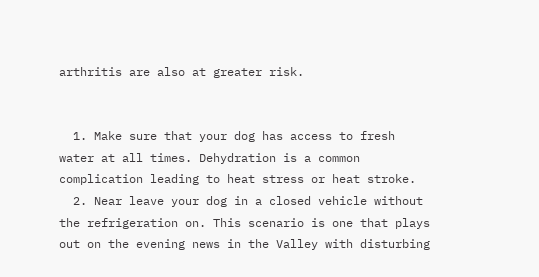arthritis are also at greater risk.


  1. Make sure that your dog has access to fresh water at all times. Dehydration is a common complication leading to heat stress or heat stroke.
  2. Near leave your dog in a closed vehicle without the refrigeration on. This scenario is one that plays out on the evening news in the Valley with disturbing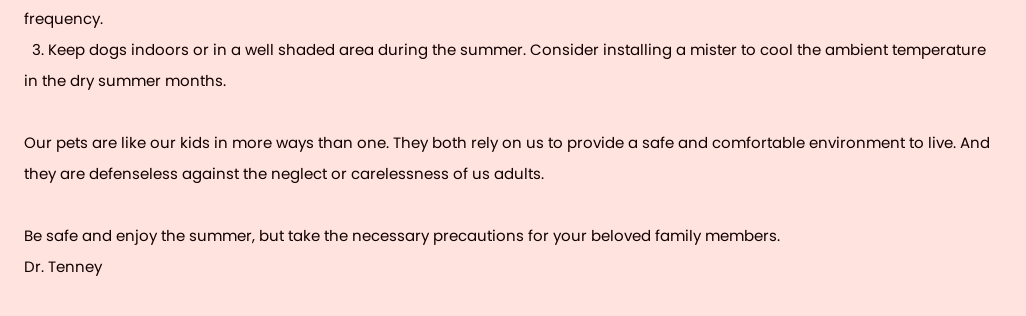frequency.
  3. Keep dogs indoors or in a well shaded area during the summer. Consider installing a mister to cool the ambient temperature in the dry summer months.

Our pets are like our kids in more ways than one. They both rely on us to provide a safe and comfortable environment to live. And they are defenseless against the neglect or carelessness of us adults.

Be safe and enjoy the summer, but take the necessary precautions for your beloved family members.
Dr. Tenney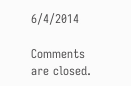6/4/2014

Comments are closed.